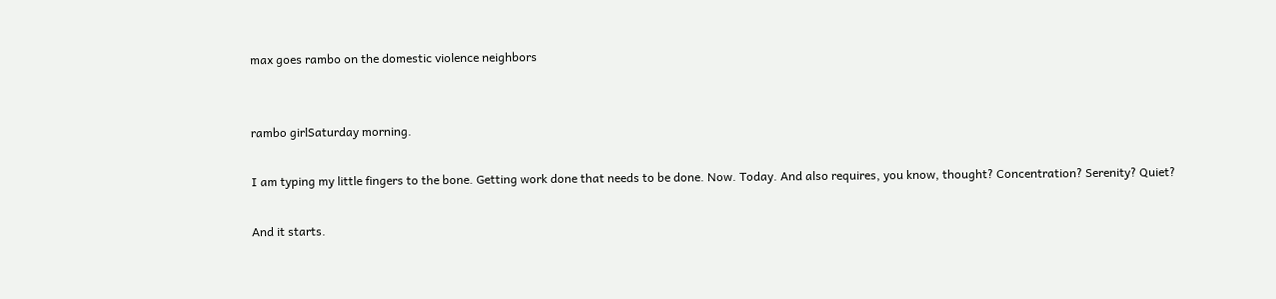max goes rambo on the domestic violence neighbors


rambo girlSaturday morning.

I am typing my little fingers to the bone. Getting work done that needs to be done. Now. Today. And also requires, you know, thought? Concentration? Serenity? Quiet?

And it starts.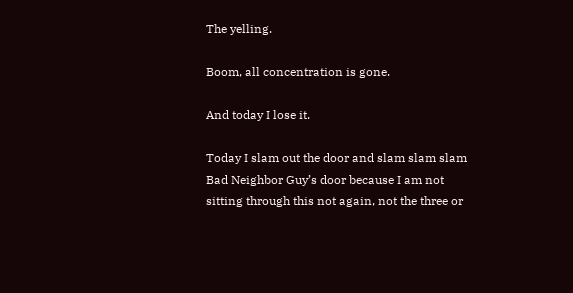The yelling.

Boom, all concentration is gone.

And today I lose it.

Today I slam out the door and slam slam slam Bad Neighbor Guy’s door because I am not sitting through this not again, not the three or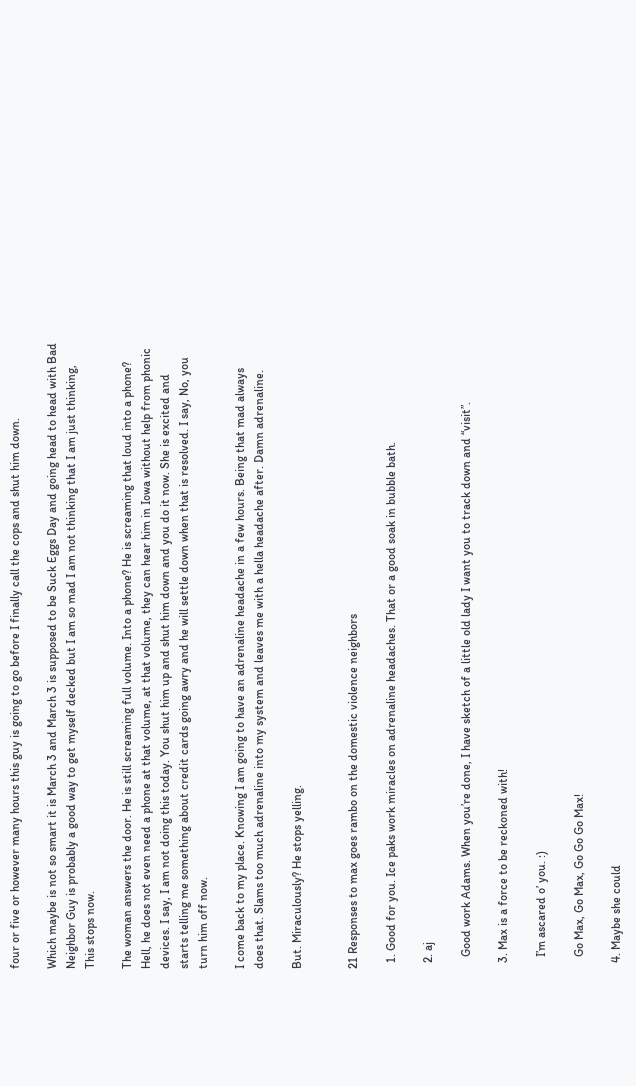four or five or however many hours this guy is going to go before I finally call the cops and shut him down.

Which maybe is not so smart it is March 3 and March 3 is supposed to be Suck Eggs Day and going head to head with Bad Neighbor Guy is probably a good way to get myself decked but I am so mad I am not thinking that I am just thinking, This stops now.

The woman answers the door. He is still screaming full volume. Into a phone? He is screaming that loud into a phone? Hell, he does not even need a phone at that volume, at that volume, they can hear him in Iowa without help from phonic devices. I say, I am not doing this today. You shut him up and shut him down and you do it now. She is excited and starts telling me something about credit cards going awry and he will settle down when that is resolved. I say, No, you turn him off now.

I come back to my place. Knowing I am going to have an adrenaline headache in a few hours. Being that mad always does that. Slams too much adrenaline into my system and leaves me with a hella headache after. Damn adrenaline.

But. Miraculously? He stops yelling.


21 Responses to max goes rambo on the domestic violence neighbors

  1. Good for you. Ice paks work miracles on adrenaline headaches. That or a good soak in bubble bath.

  2. aj

    Good work Adams. When you’re done, I have sketch of a little old lady I want you to track down and “visit”.

  3. Max is a force to be reckoned with!

    I’m ascared o’ you. :)

    Go Max, Go Max, Go Go Go Max!

  4. Maybe she could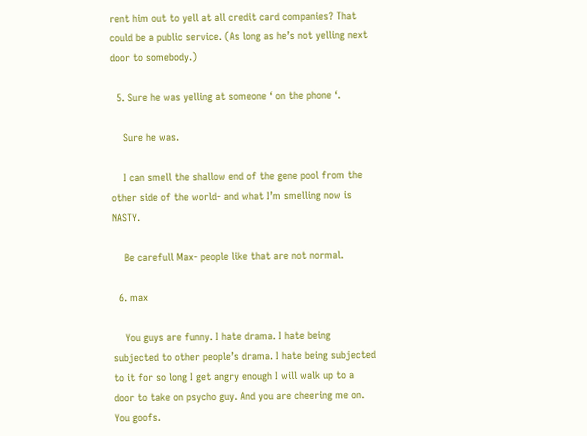rent him out to yell at all credit card companies? That could be a public service. (As long as he’s not yelling next door to somebody.)

  5. Sure he was yelling at someone ‘ on the phone ‘.

    Sure he was.

    I can smell the shallow end of the gene pool from the other side of the world- and what I’m smelling now is NASTY.

    Be carefull Max- people like that are not normal.

  6. max

    You guys are funny. I hate drama. I hate being subjected to other people’s drama. I hate being subjected to it for so long I get angry enough I will walk up to a door to take on psycho guy. And you are cheering me on. You goofs.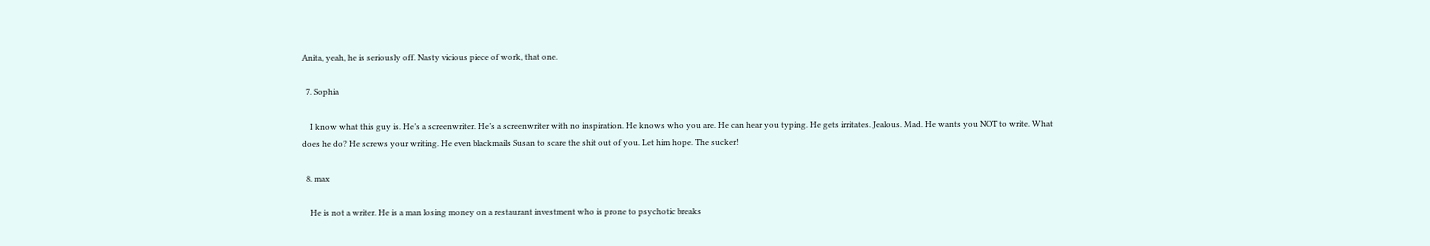Anita, yeah, he is seriously off. Nasty vicious piece of work, that one.

  7. Sophia

    I know what this guy is. He’s a screenwriter. He’s a screenwriter with no inspiration. He knows who you are. He can hear you typing. He gets irritates. Jealous. Mad. He wants you NOT to write. What does he do? He screws your writing. He even blackmails Susan to scare the shit out of you. Let him hope. The sucker!

  8. max

    He is not a writer. He is a man losing money on a restaurant investment who is prone to psychotic breaks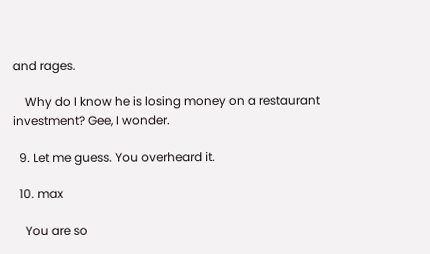and rages.

    Why do I know he is losing money on a restaurant investment? Gee, I wonder.

  9. Let me guess. You overheard it.

  10. max

    You are so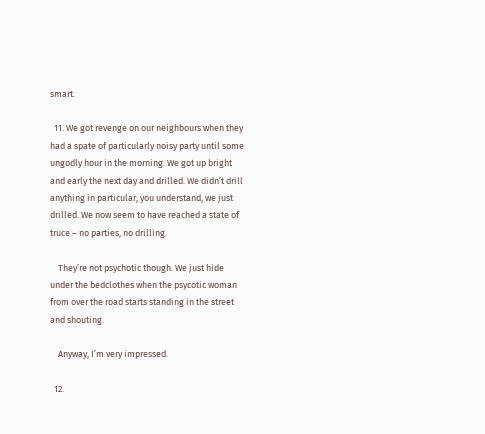smart.

  11. We got revenge on our neighbours when they had a spate of particularly noisy party until some ungodly hour in the morning. We got up bright and early the next day and drilled. We didn’t drill anything in particular, you understand, we just drilled. We now seem to have reached a state of truce – no parties, no drilling.

    They’re not psychotic though. We just hide under the bedclothes when the psycotic woman from over the road starts standing in the street and shouting.

    Anyway, I’m very impressed.

  12.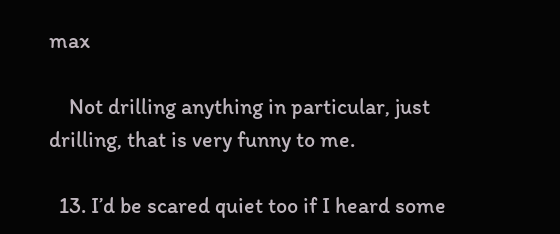max

    Not drilling anything in particular, just drilling, that is very funny to me.

  13. I’d be scared quiet too if I heard some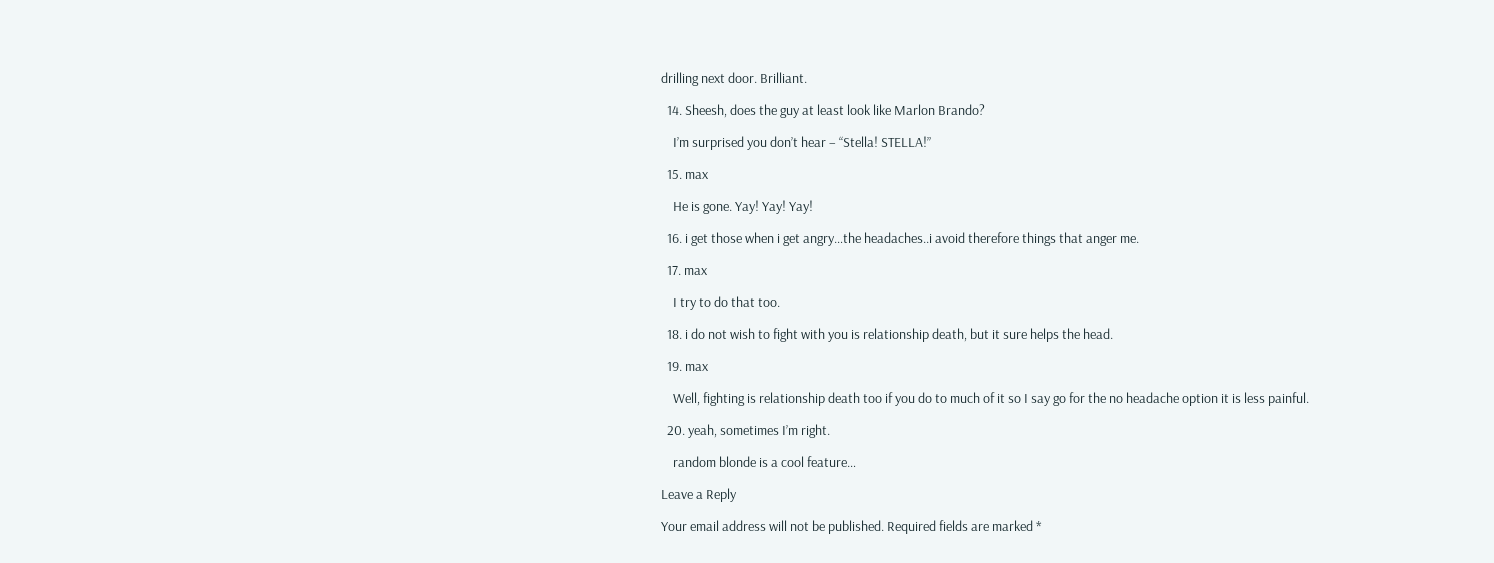drilling next door. Brilliant.

  14. Sheesh, does the guy at least look like Marlon Brando?

    I’m surprised you don’t hear – “Stella! STELLA!”

  15. max

    He is gone. Yay! Yay! Yay!

  16. i get those when i get angry…the headaches..i avoid therefore things that anger me.

  17. max

    I try to do that too.

  18. i do not wish to fight with you is relationship death, but it sure helps the head.

  19. max

    Well, fighting is relationship death too if you do to much of it so I say go for the no headache option it is less painful.

  20. yeah, sometimes I’m right.

    random blonde is a cool feature…

Leave a Reply

Your email address will not be published. Required fields are marked *